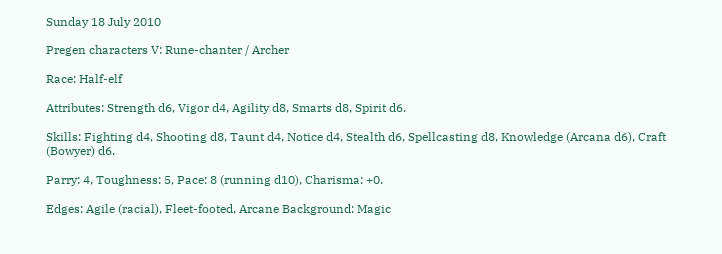Sunday 18 July 2010

Pregen characters V: Rune-chanter / Archer

Race: Half-elf

Attributes: Strength d6, Vigor d4, Agility d8, Smarts d8, Spirit d6.

Skills: Fighting d4, Shooting d8, Taunt d4, Notice d4, Stealth d6, Spellcasting d8, Knowledge (Arcana d6), Craft (Bowyer) d6.

Parry: 4, Toughness: 5, Pace: 8 (running d10), Charisma: +0.

Edges: Agile (racial), Fleet-footed, Arcane Background: Magic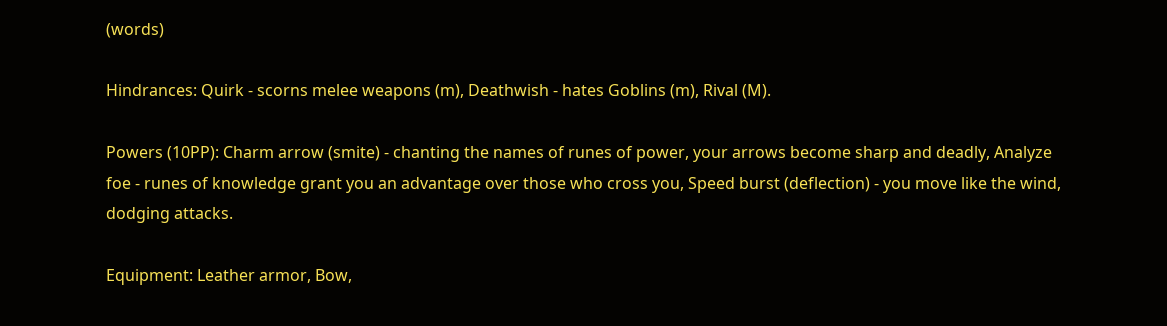(words)

Hindrances: Quirk - scorns melee weapons (m), Deathwish - hates Goblins (m), Rival (M).

Powers (10PP): Charm arrow (smite) - chanting the names of runes of power, your arrows become sharp and deadly, Analyze foe - runes of knowledge grant you an advantage over those who cross you, Speed burst (deflection) - you move like the wind, dodging attacks.

Equipment: Leather armor, Bow,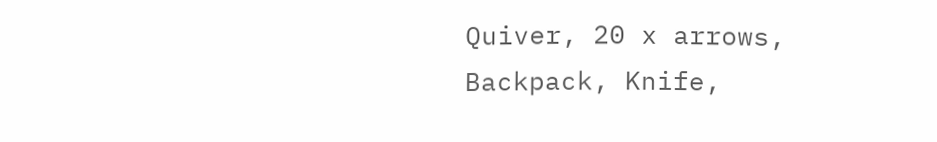Quiver, 20 x arrows, Backpack, Knife,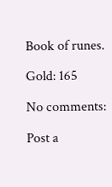Book of runes.

Gold: 165

No comments:

Post a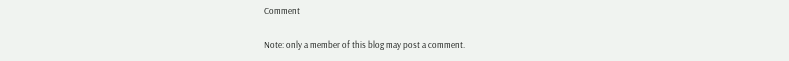Comment

Note: only a member of this blog may post a comment.